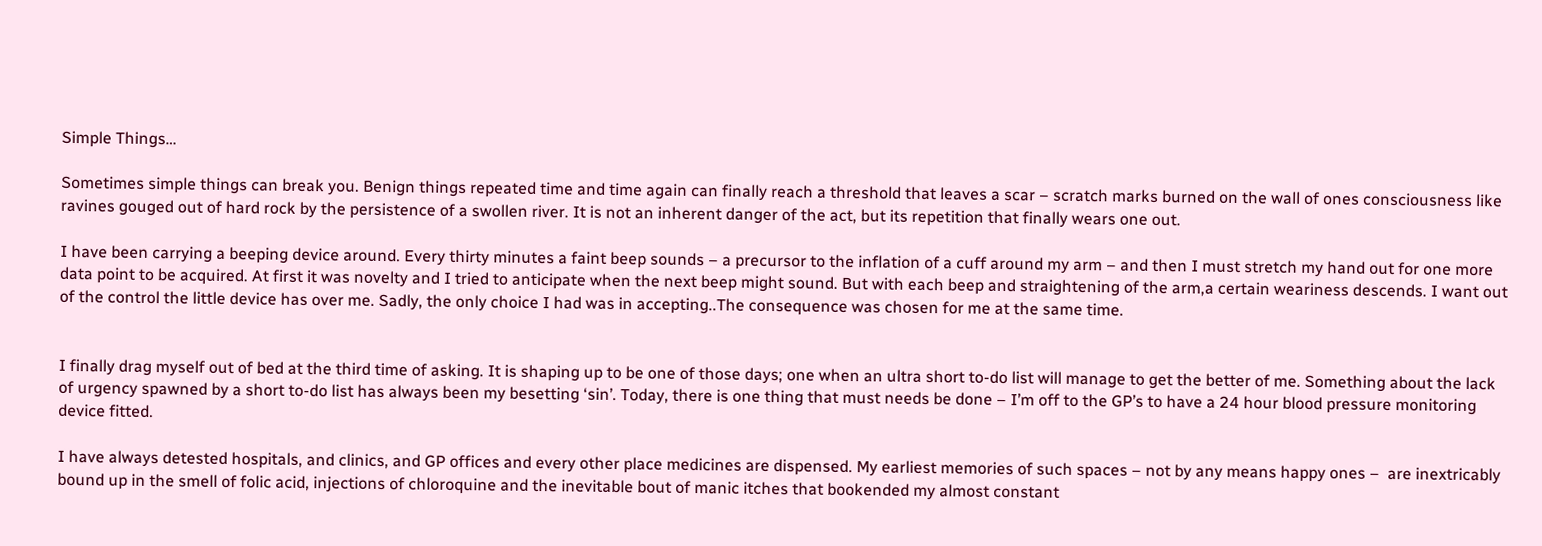Simple Things…

Sometimes simple things can break you. Benign things repeated time and time again can finally reach a threshold that leaves a scar – scratch marks burned on the wall of ones consciousness like ravines gouged out of hard rock by the persistence of a swollen river. It is not an inherent danger of the act, but its repetition that finally wears one out.

I have been carrying a beeping device around. Every thirty minutes a faint beep sounds – a precursor to the inflation of a cuff around my arm – and then I must stretch my hand out for one more data point to be acquired. At first it was novelty and I tried to anticipate when the next beep might sound. But with each beep and straightening of the arm,a certain weariness descends. I want out of the control the little device has over me. Sadly, the only choice I had was in accepting..The consequence was chosen for me at the same time.


I finally drag myself out of bed at the third time of asking. It is shaping up to be one of those days; one when an ultra short to-do list will manage to get the better of me. Something about the lack of urgency spawned by a short to-do list has always been my besetting ‘sin’. Today, there is one thing that must needs be done – I’m off to the GP’s to have a 24 hour blood pressure monitoring device fitted.

I have always detested hospitals, and clinics, and GP offices and every other place medicines are dispensed. My earliest memories of such spaces – not by any means happy ones –  are inextricably bound up in the smell of folic acid, injections of chloroquine and the inevitable bout of manic itches that bookended my almost constant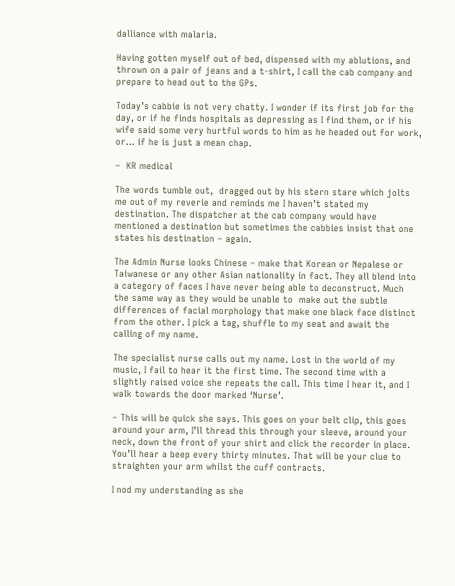dalliance with malaria.

Having gotten myself out of bed, dispensed with my ablutions, and thrown on a pair of jeans and a t-shirt, I call the cab company and prepare to head out to the GPs.

Today’s cabbie is not very chatty. I wonder if its first job for the day, or if he finds hospitals as depressing as I find them, or if his wife said some very hurtful words to him as he headed out for work, or… if he is just a mean chap.

–  KR medical

The words tumble out,  dragged out by his stern stare which jolts me out of my reverie and reminds me I haven’t stated my destination. The dispatcher at the cab company would have mentioned a destination but sometimes the cabbies insist that one states his destination – again.

The Admin Nurse looks Chinese – make that Korean or Nepalese or Taiwanese or any other Asian nationality in fact. They all blend into a category of faces I have never being able to deconstruct. Much the same way as they would be unable to  make out the subtle differences of facial morphology that make one black face distinct from the other. I pick a tag, shuffle to my seat and await the calling of my name.

The specialist nurse calls out my name. Lost in the world of my music, I fail to hear it the first time. The second time with a slightly raised voice she repeats the call. This time I hear it, and I walk towards the door marked ‘Nurse’.

– This will be quick she says. This goes on your belt clip, this goes around your arm, I’ll thread this through your sleeve, around your neck, down the front of your shirt and click the recorder in place. You’ll hear a beep every thirty minutes. That will be your clue to straighten your arm whilst the cuff contracts.

I nod my understanding as she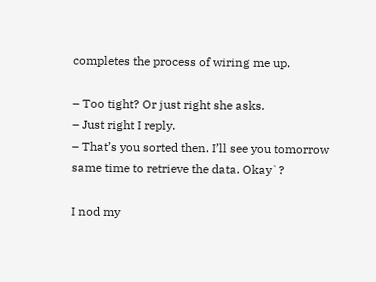completes the process of wiring me up.

– Too tight? Or just right she asks.
– Just right I reply.
– That’s you sorted then. I’ll see you tomorrow same time to retrieve the data. Okay`?

I nod my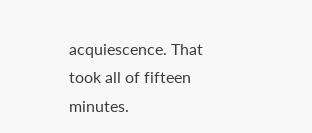acquiescence. That took all of fifteen minutes.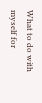What to do with myself for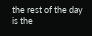the rest of the day is the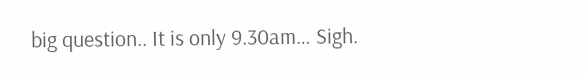big question.. It is only 9.30am… Sigh.